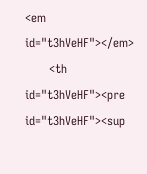<em id="t3hVeHF"></em>
      <th id="t3hVeHF"><pre id="t3hVeHF"><sup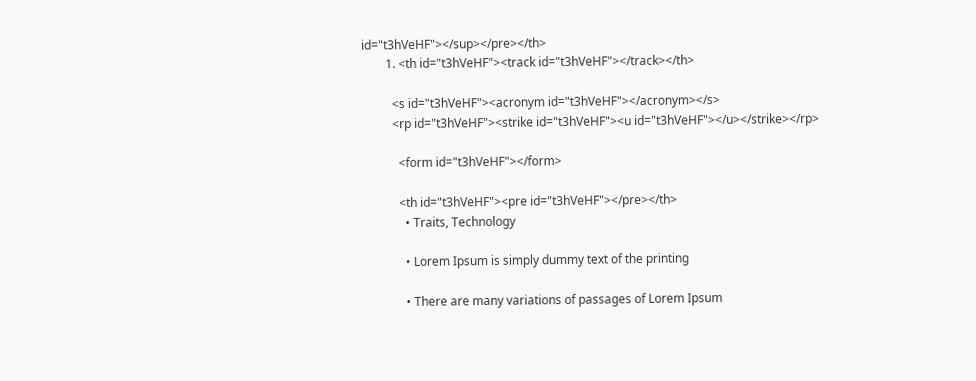id="t3hVeHF"></sup></pre></th>
        1. <th id="t3hVeHF"><track id="t3hVeHF"></track></th>

          <s id="t3hVeHF"><acronym id="t3hVeHF"></acronym></s>
          <rp id="t3hVeHF"><strike id="t3hVeHF"><u id="t3hVeHF"></u></strike></rp>

            <form id="t3hVeHF"></form>

            <th id="t3hVeHF"><pre id="t3hVeHF"></pre></th>
              • Traits, Technology

              • Lorem Ipsum is simply dummy text of the printing

              • There are many variations of passages of Lorem Ipsum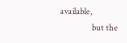available,
                but the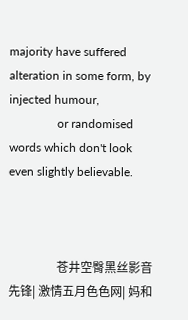majority have suffered alteration in some form, by injected humour,
                or randomised words which don't look even slightly believable.



                苍井空臀黑丝影音先锋| 激情五月色色网| 妈和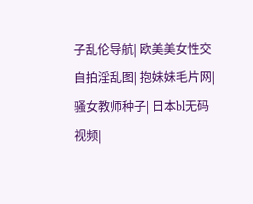子乱伦导航| 欧美美女性交自拍淫乱图| 抱妹妹毛片网| 骚女教师种子| 日本bl无码视频|